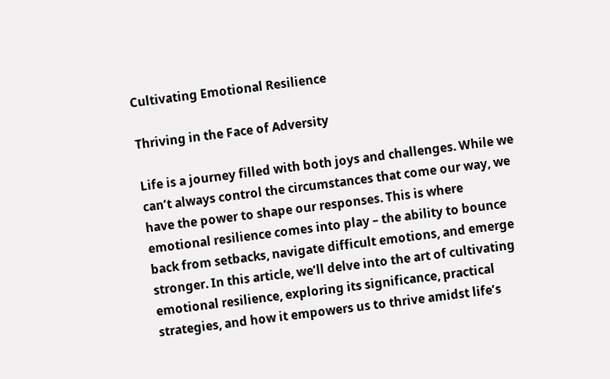Cultivating Emotional Resilience

Thriving in the Face of Adversity

Life is a journey filled with both joys and challenges. While we can’t always control the circumstances that come our way, we have the power to shape our responses. This is where emotional resilience comes into play – the ability to bounce back from setbacks, navigate difficult emotions, and emerge stronger. In this article, we’ll delve into the art of cultivating emotional resilience, exploring its significance, practical strategies, and how it empowers us to thrive amidst life’s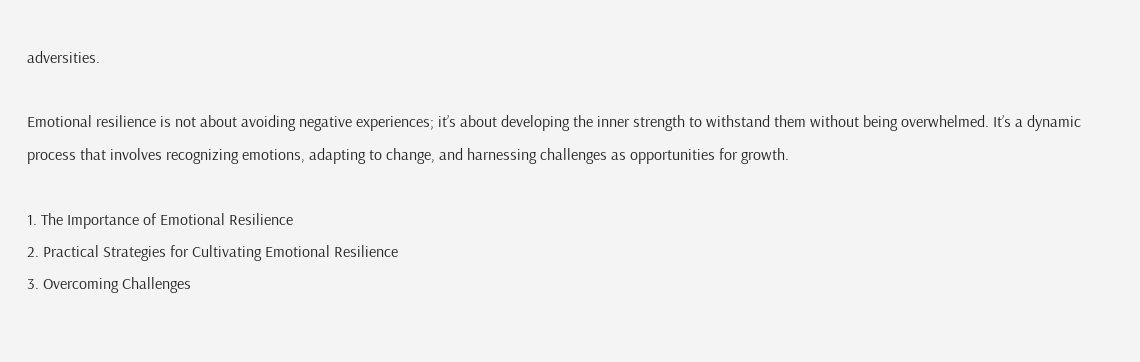adversities.

Emotional resilience is not about avoiding negative experiences; it’s about developing the inner strength to withstand them without being overwhelmed. It’s a dynamic process that involves recognizing emotions, adapting to change, and harnessing challenges as opportunities for growth.

1. The Importance of Emotional Resilience
2. Practical Strategies for Cultivating Emotional Resilience
3. Overcoming Challenges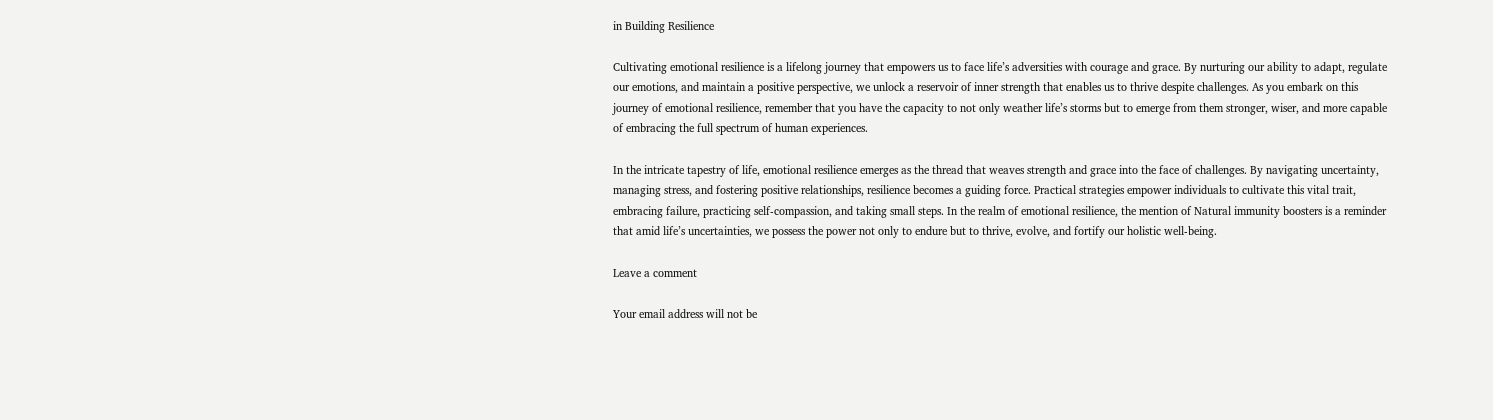in Building Resilience

Cultivating emotional resilience is a lifelong journey that empowers us to face life’s adversities with courage and grace. By nurturing our ability to adapt, regulate our emotions, and maintain a positive perspective, we unlock a reservoir of inner strength that enables us to thrive despite challenges. As you embark on this journey of emotional resilience, remember that you have the capacity to not only weather life’s storms but to emerge from them stronger, wiser, and more capable of embracing the full spectrum of human experiences.

In the intricate tapestry of life, emotional resilience emerges as the thread that weaves strength and grace into the face of challenges. By navigating uncertainty, managing stress, and fostering positive relationships, resilience becomes a guiding force. Practical strategies empower individuals to cultivate this vital trait, embracing failure, practicing self-compassion, and taking small steps. In the realm of emotional resilience, the mention of Natural immunity boosters is a reminder that amid life’s uncertainties, we possess the power not only to endure but to thrive, evolve, and fortify our holistic well-being.

Leave a comment

Your email address will not be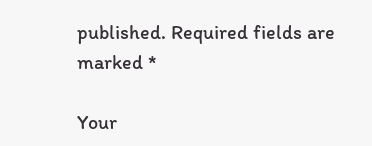published. Required fields are marked *

Your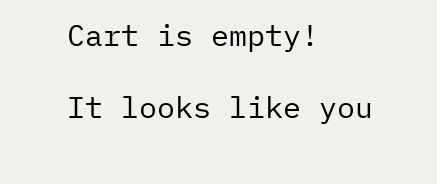Cart is empty!

It looks like you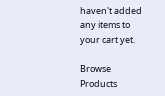haven't added any items to your cart yet.

Browse Products